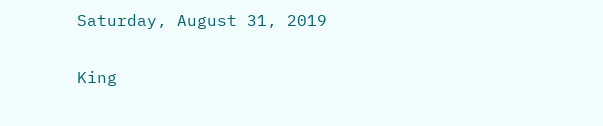Saturday, August 31, 2019

King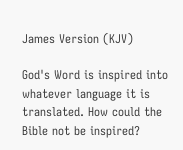James Version (KJV)

God's Word is inspired into whatever language it is translated. How could the Bible not be inspired?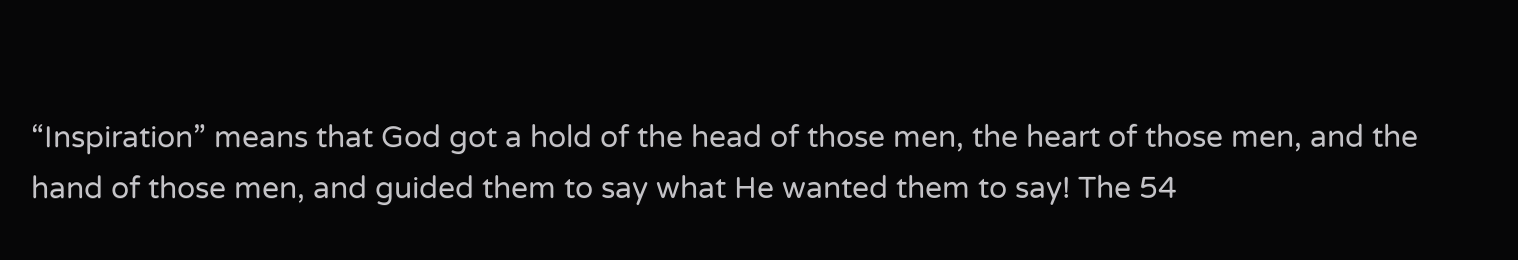“Inspiration” means that God got a hold of the head of those men, the heart of those men, and the hand of those men, and guided them to say what He wanted them to say! The 54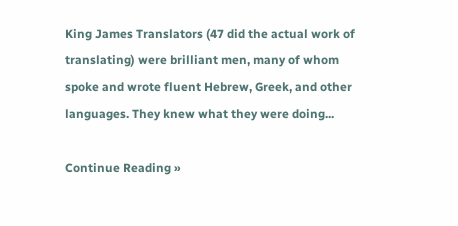King James Translators (47 did the actual work of translating) were brilliant men, many of whom spoke and wrote fluent Hebrew, Greek, and other languages. They knew what they were doing...

Continue Reading »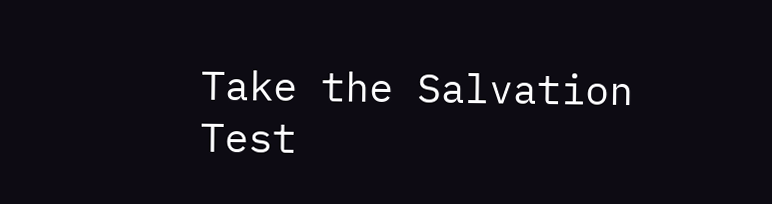Take the Salvation Test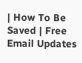| How To Be Saved | Free Email Updates